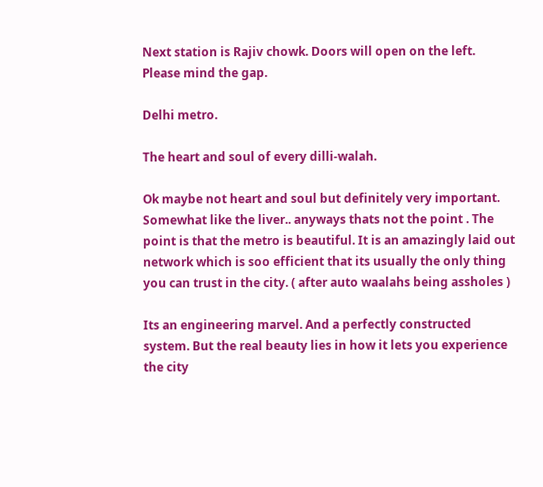Next station is Rajiv chowk. Doors will open on the left. Please mind the gap.

Delhi metro.

The heart and soul of every dilli-walah.

Ok maybe not heart and soul but definitely very important. Somewhat like the liver.. anyways thats not the point . The point is that the metro is beautiful. It is an amazingly laid out network which is soo efficient that its usually the only thing you can trust in the city. ( after auto waalahs being assholes )

Its an engineering marvel. And a perfectly constructed system. But the real beauty lies in how it lets you experience the city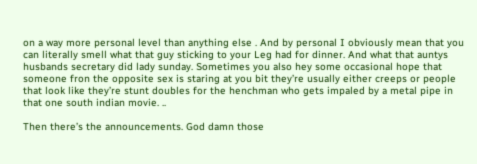on a way more personal level than anything else . And by personal I obviously mean that you can literally smell what that guy sticking to your Leg had for dinner. And what that auntys husbands secretary did lady sunday. Sometimes you also hey some occasional hope that someone fron the opposite sex is staring at you bit they’re usually either creeps or people that look like they’re stunt doubles for the henchman who gets impaled by a metal pipe in that one south indian movie. ..

Then there’s the announcements. God damn those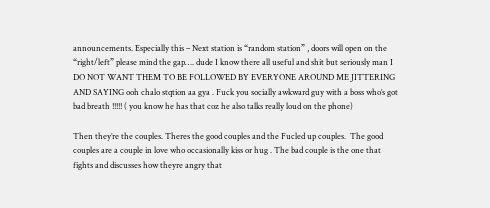announcements. Especially this – Next station is “random station” , doors will open on the “right/left” please mind the gap…. dude I know there all useful and shit but seriously man I DO NOT WANT THEM TO BE FOLLOWED BY EVERYONE AROUND ME JITTERING AND SAYING ooh chalo stqtion aa gya . Fuck you socially awkward guy with a boss who’s got bad breath !!!!! ( you know he has that coz he also talks really loud on the phone)

Then they’re the couples. Theres the good couples and the Fucled up couples.  The good couples are a couple in love who occasionally kiss or hug . The bad couple is the one that fights and discusses how theyre angry that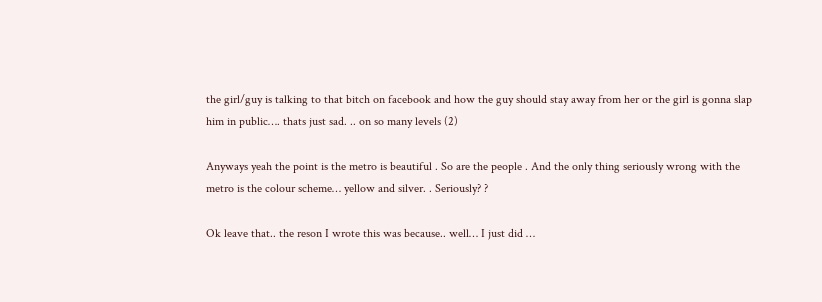the girl/guy is talking to that bitch on facebook and how the guy should stay away from her or the girl is gonna slap him in public…. thats just sad. .. on so many levels (2)

Anyways yeah the point is the metro is beautiful . So are the people . And the only thing seriously wrong with the metro is the colour scheme… yellow and silver. . Seriously? ?

Ok leave that.. the reson I wrote this was because.. well… I just did …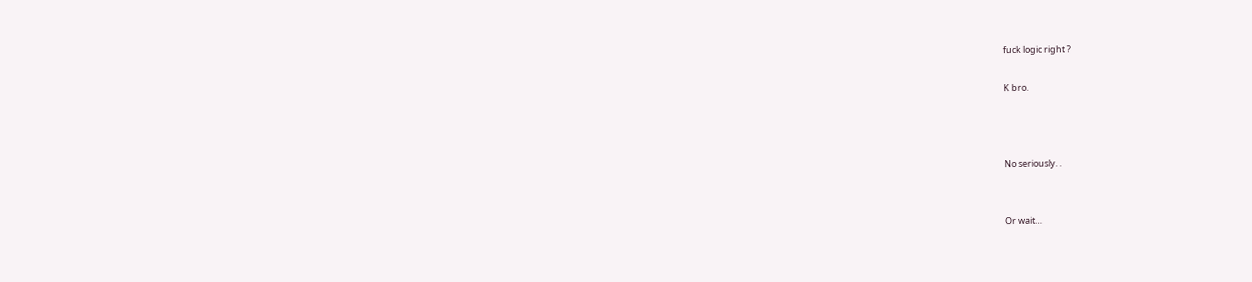fuck logic right ?

K bro.



No seriously. .


Or wait…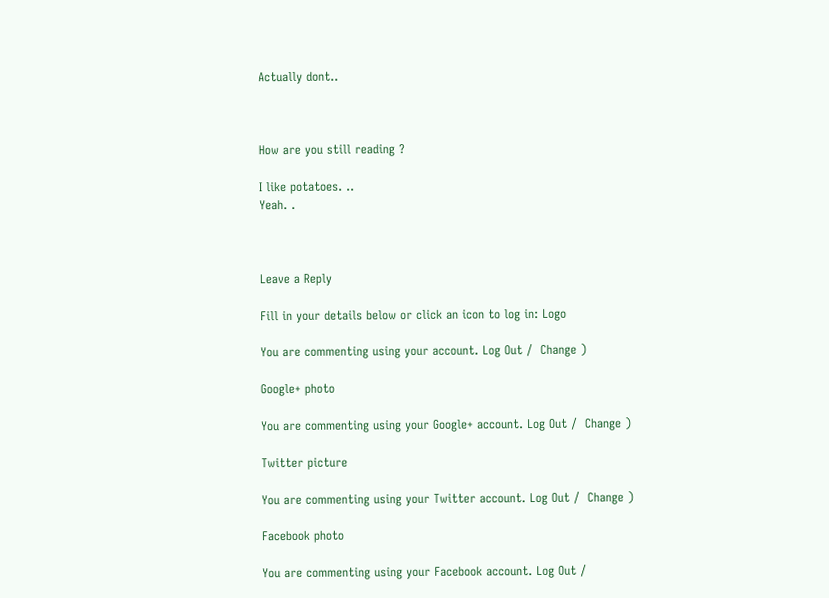Actually dont..



How are you still reading ?

I like potatoes. ..
Yeah. .



Leave a Reply

Fill in your details below or click an icon to log in: Logo

You are commenting using your account. Log Out /  Change )

Google+ photo

You are commenting using your Google+ account. Log Out /  Change )

Twitter picture

You are commenting using your Twitter account. Log Out /  Change )

Facebook photo

You are commenting using your Facebook account. Log Out /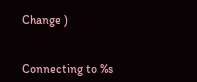Change )


Connecting to %s